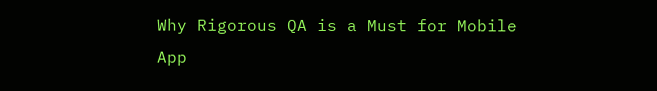Why Rigorous QA is a Must for Mobile App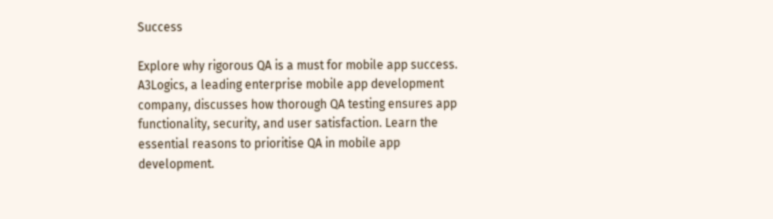Success

Explore why rigorous QA is a must for mobile app success. A3Logics, a leading enterprise mobile app development company, discusses how thorough QA testing ensures app functionality, security, and user satisfaction. Learn the essential reasons to prioritise QA in mobile app development.